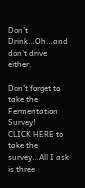Don’t Drink…Oh…and don’t drive either.

Don’t forget to take the Fermentation Survey!
CLICK HERE to take the survey…All I ask is three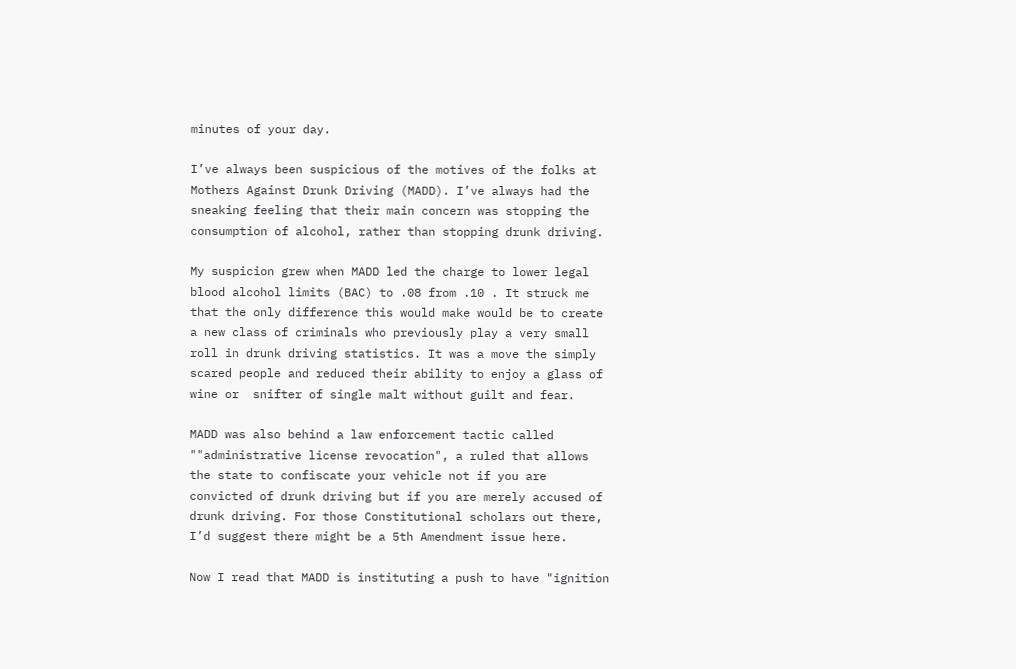minutes of your day.

I’ve always been suspicious of the motives of the folks at Mothers Against Drunk Driving (MADD). I’ve always had the sneaking feeling that their main concern was stopping the consumption of alcohol, rather than stopping drunk driving.

My suspicion grew when MADD led the charge to lower legal blood alcohol limits (BAC) to .08 from .10 . It struck me that the only difference this would make would be to create a new class of criminals who previously play a very small roll in drunk driving statistics. It was a move the simply scared people and reduced their ability to enjoy a glass of wine or  snifter of single malt without guilt and fear.

MADD was also behind a law enforcement tactic called ""administrative license revocation", a ruled that allows the state to confiscate your vehicle not if you are convicted of drunk driving but if you are merely accused of drunk driving. For those Constitutional scholars out there, I’d suggest there might be a 5th Amendment issue here.

Now I read that MADD is instituting a push to have "ignition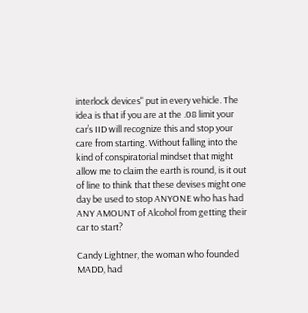interlock devices" put in every vehicle. The idea is that if you are at the .08 limit your car’s IID will recognize this and stop your care from starting. Without falling into the kind of conspiratorial mindset that might allow me to claim the earth is round, is it out of line to think that these devises might one day be used to stop ANYONE who has had ANY AMOUNT of Alcohol from getting their car to start?

Candy Lightner, the woman who founded MADD, had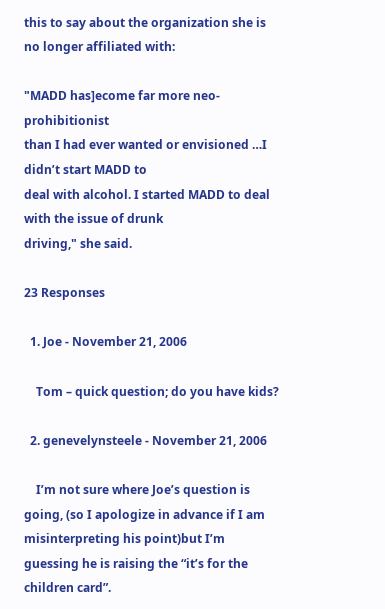this to say about the organization she is no longer affiliated with:

"MADD has]ecome far more neo-prohibitionist
than I had ever wanted or envisioned …I didn’t start MADD to
deal with alcohol. I started MADD to deal with the issue of drunk
driving," she said.

23 Responses

  1. Joe - November 21, 2006

    Tom – quick question; do you have kids?

  2. genevelynsteele - November 21, 2006

    I’m not sure where Joe’s question is going, (so I apologize in advance if I am misinterpreting his point)but I’m guessing he is raising the “it’s for the children card”.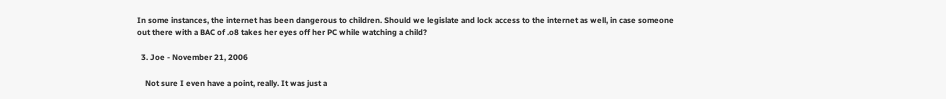In some instances, the internet has been dangerous to children. Should we legislate and lock access to the internet as well, in case someone out there with a BAC of .o8 takes her eyes off her PC while watching a child?

  3. Joe - November 21, 2006

    Not sure I even have a point, really. It was just a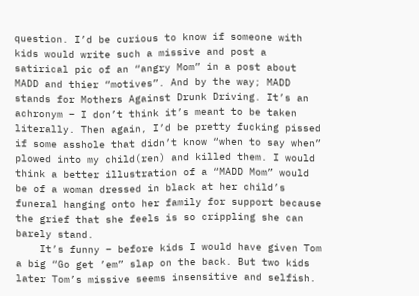question. I’d be curious to know if someone with kids would write such a missive and post a satirical pic of an “angry Mom” in a post about MADD and thier “motives”. And by the way; MADD stands for Mothers Against Drunk Driving. It’s an achronym – I don’t think it’s meant to be taken literally. Then again, I’d be pretty fucking pissed if some asshole that didn’t know “when to say when” plowed into my child(ren) and killed them. I would think a better illustration of a “MADD Mom” would be of a woman dressed in black at her child’s funeral hanging onto her family for support because the grief that she feels is so crippling she can barely stand.
    It’s funny – before kids I would have given Tom a big “Go get ’em” slap on the back. But two kids later Tom’s missive seems insensitive and selfish.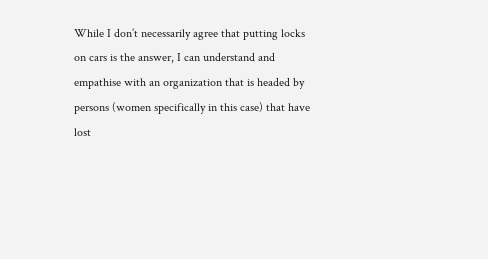While I don’t necessarily agree that putting locks on cars is the answer, I can understand and empathise with an organization that is headed by persons (women specifically in this case) that have lost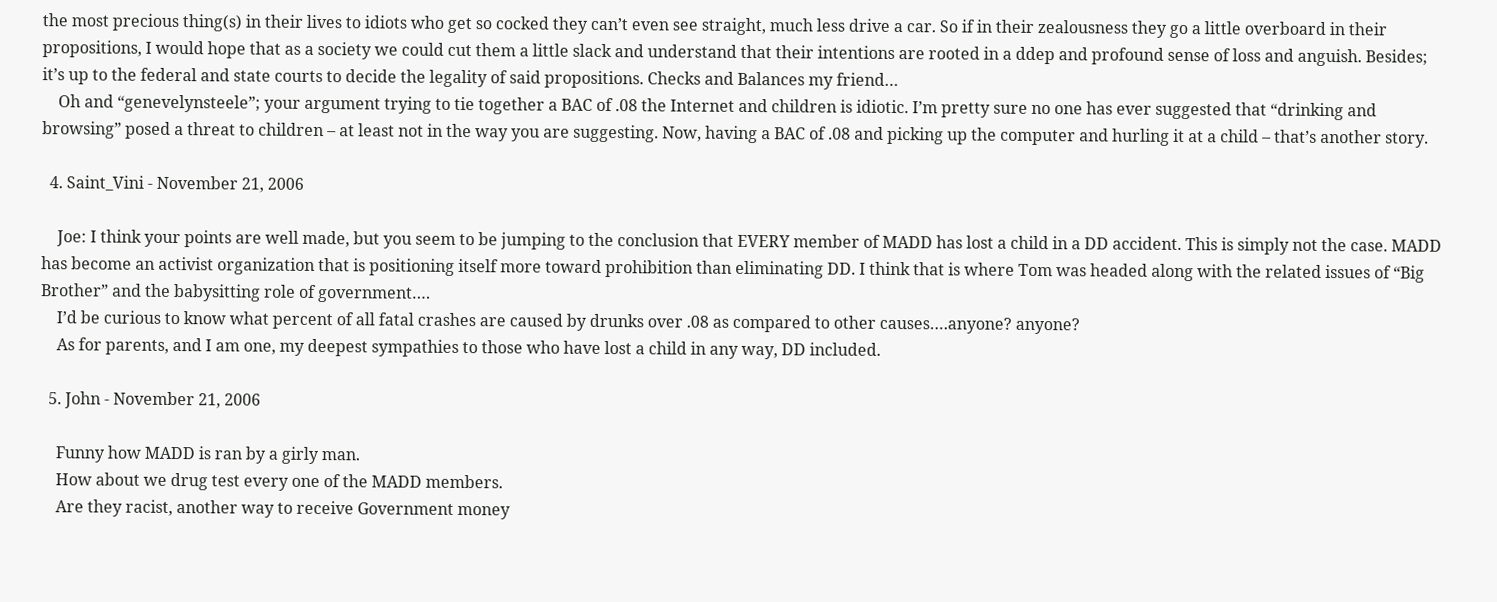the most precious thing(s) in their lives to idiots who get so cocked they can’t even see straight, much less drive a car. So if in their zealousness they go a little overboard in their propositions, I would hope that as a society we could cut them a little slack and understand that their intentions are rooted in a ddep and profound sense of loss and anguish. Besides; it’s up to the federal and state courts to decide the legality of said propositions. Checks and Balances my friend…
    Oh and “genevelynsteele”; your argument trying to tie together a BAC of .08 the Internet and children is idiotic. I’m pretty sure no one has ever suggested that “drinking and browsing” posed a threat to children – at least not in the way you are suggesting. Now, having a BAC of .08 and picking up the computer and hurling it at a child – that’s another story.

  4. Saint_Vini - November 21, 2006

    Joe: I think your points are well made, but you seem to be jumping to the conclusion that EVERY member of MADD has lost a child in a DD accident. This is simply not the case. MADD has become an activist organization that is positioning itself more toward prohibition than eliminating DD. I think that is where Tom was headed along with the related issues of “Big Brother” and the babysitting role of government….
    I’d be curious to know what percent of all fatal crashes are caused by drunks over .08 as compared to other causes….anyone? anyone?
    As for parents, and I am one, my deepest sympathies to those who have lost a child in any way, DD included.

  5. John - November 21, 2006

    Funny how MADD is ran by a girly man.
    How about we drug test every one of the MADD members.
    Are they racist, another way to receive Government money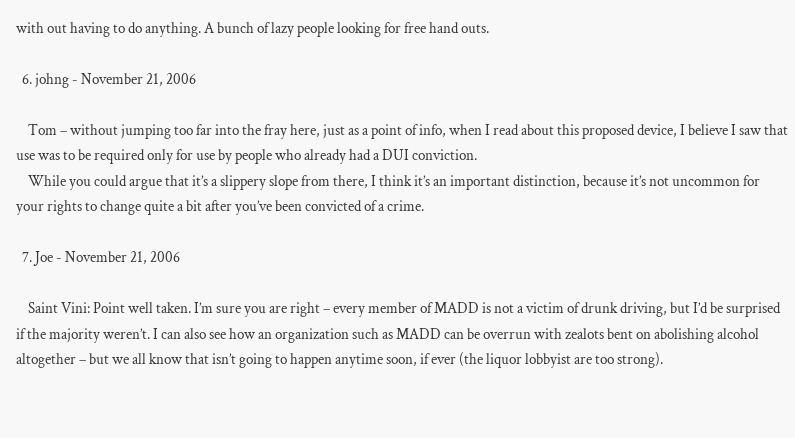with out having to do anything. A bunch of lazy people looking for free hand outs.

  6. johng - November 21, 2006

    Tom – without jumping too far into the fray here, just as a point of info, when I read about this proposed device, I believe I saw that use was to be required only for use by people who already had a DUI conviction.
    While you could argue that it’s a slippery slope from there, I think it’s an important distinction, because it’s not uncommon for your rights to change quite a bit after you’ve been convicted of a crime.

  7. Joe - November 21, 2006

    Saint Vini: Point well taken. I’m sure you are right – every member of MADD is not a victim of drunk driving, but I’d be surprised if the majority weren’t. I can also see how an organization such as MADD can be overrun with zealots bent on abolishing alcohol altogether – but we all know that isn’t going to happen anytime soon, if ever (the liquor lobbyist are too strong).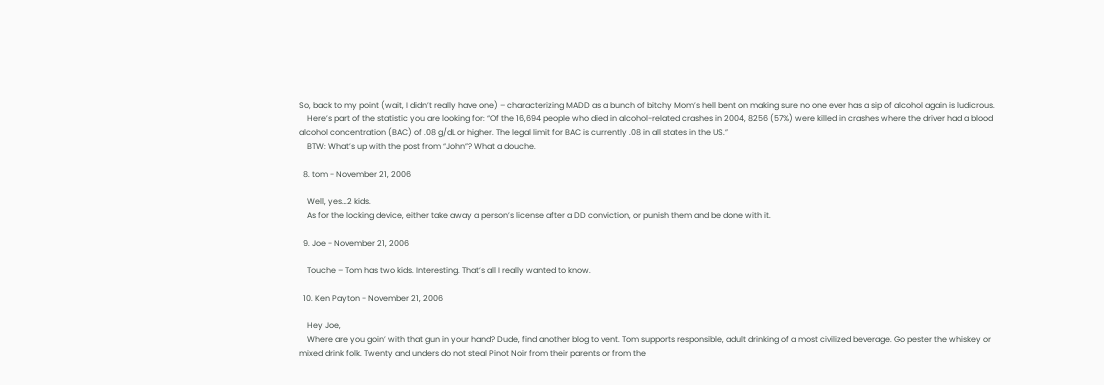So, back to my point (wait, I didn’t really have one) – characterizing MADD as a bunch of bitchy Mom’s hell bent on making sure no one ever has a sip of alcohol again is ludicrous.
    Here’s part of the statistic you are looking for: “Of the 16,694 people who died in alcohol-related crashes in 2004, 8256 (57%) were killed in crashes where the driver had a blood alcohol concentration (BAC) of .08 g/dL or higher. The legal limit for BAC is currently .08 in all states in the US.”
    BTW: What’s up with the post from “John”? What a douche.

  8. tom - November 21, 2006

    Well, yes…2 kids.
    As for the locking device, either take away a person’s license after a DD conviction, or punish them and be done with it.

  9. Joe - November 21, 2006

    Touche – Tom has two kids. Interesting. That’s all I really wanted to know.

  10. Ken Payton - November 21, 2006

    Hey Joe,
    Where are you goin’ with that gun in your hand? Dude, find another blog to vent. Tom supports responsible, adult drinking of a most civilized beverage. Go pester the whiskey or mixed drink folk. Twenty and unders do not steal Pinot Noir from their parents or from the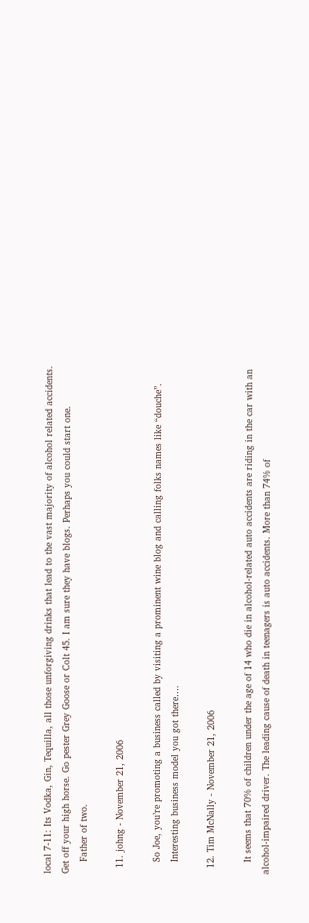local 7-11: Its Vodka, Gin, Tequilla, all those unforgiving drinks that lead to the vast majority of alcohol related accidents. Get off your high horse. Go pester Grey Goose or Colt 45. I am sure they have blogs. Perhaps you could start one.
    Father of two.

  11. johng - November 21, 2006

    So Joe, you’re promoting a business called by visiting a prominent wine blog and calling folks names like “douche”.
    Interesting business model you got there….

  12. Tim McNally - November 21, 2006

    It seems that 70% of children under the age of 14 who die in alcohol-related auto accidents are riding in the car with an alcohol-impaired driver. The leading cause of death in teenagers is auto accidents. More than 74% of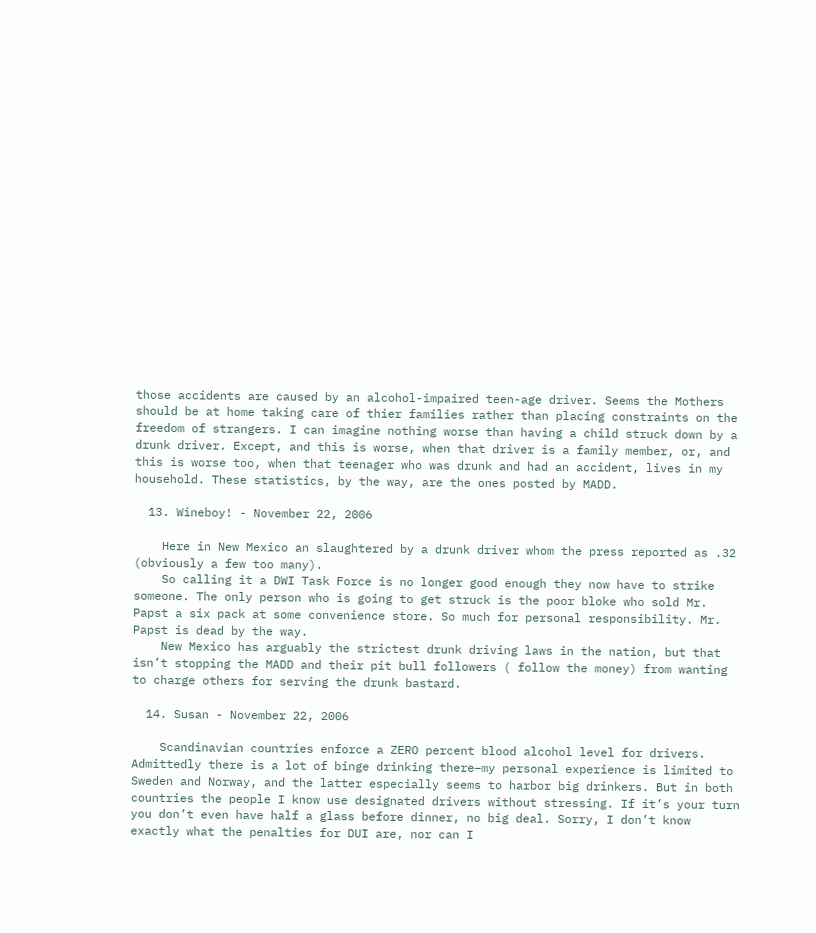those accidents are caused by an alcohol-impaired teen-age driver. Seems the Mothers should be at home taking care of thier families rather than placing constraints on the freedom of strangers. I can imagine nothing worse than having a child struck down by a drunk driver. Except, and this is worse, when that driver is a family member, or, and this is worse too, when that teenager who was drunk and had an accident, lives in my household. These statistics, by the way, are the ones posted by MADD.

  13. Wineboy! - November 22, 2006

    Here in New Mexico an slaughtered by a drunk driver whom the press reported as .32 (obviously a few too many).
    So calling it a DWI Task Force is no longer good enough they now have to strike someone. The only person who is going to get struck is the poor bloke who sold Mr. Papst a six pack at some convenience store. So much for personal responsibility. Mr. Papst is dead by the way.
    New Mexico has arguably the strictest drunk driving laws in the nation, but that isn’t stopping the MADD and their pit bull followers ( follow the money) from wanting to charge others for serving the drunk bastard.

  14. Susan - November 22, 2006

    Scandinavian countries enforce a ZERO percent blood alcohol level for drivers. Admittedly there is a lot of binge drinking there–my personal experience is limited to Sweden and Norway, and the latter especially seems to harbor big drinkers. But in both countries the people I know use designated drivers without stressing. If it’s your turn you don’t even have half a glass before dinner, no big deal. Sorry, I don’t know exactly what the penalties for DUI are, nor can I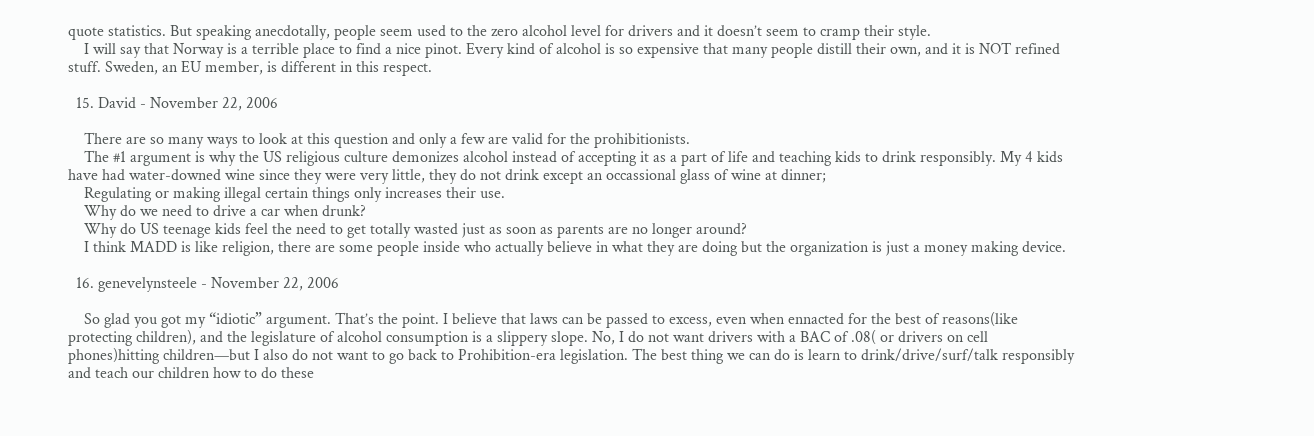quote statistics. But speaking anecdotally, people seem used to the zero alcohol level for drivers and it doesn’t seem to cramp their style.
    I will say that Norway is a terrible place to find a nice pinot. Every kind of alcohol is so expensive that many people distill their own, and it is NOT refined stuff. Sweden, an EU member, is different in this respect.

  15. David - November 22, 2006

    There are so many ways to look at this question and only a few are valid for the prohibitionists.
    The #1 argument is why the US religious culture demonizes alcohol instead of accepting it as a part of life and teaching kids to drink responsibly. My 4 kids have had water-downed wine since they were very little, they do not drink except an occassional glass of wine at dinner;
    Regulating or making illegal certain things only increases their use.
    Why do we need to drive a car when drunk?
    Why do US teenage kids feel the need to get totally wasted just as soon as parents are no longer around?
    I think MADD is like religion, there are some people inside who actually believe in what they are doing but the organization is just a money making device.

  16. genevelynsteele - November 22, 2006

    So glad you got my “idiotic” argument. That’s the point. I believe that laws can be passed to excess, even when ennacted for the best of reasons(like protecting children), and the legislature of alcohol consumption is a slippery slope. No, I do not want drivers with a BAC of .08( or drivers on cell phones)hitting children—but I also do not want to go back to Prohibition-era legislation. The best thing we can do is learn to drink/drive/surf/talk responsibly and teach our children how to do these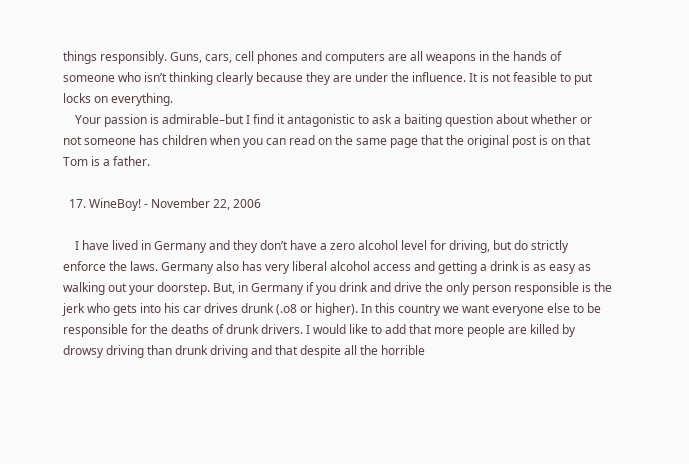things responsibly. Guns, cars, cell phones and computers are all weapons in the hands of someone who isn’t thinking clearly because they are under the influence. It is not feasible to put locks on everything.
    Your passion is admirable–but I find it antagonistic to ask a baiting question about whether or not someone has children when you can read on the same page that the original post is on that Tom is a father.

  17. WineBoy! - November 22, 2006

    I have lived in Germany and they don’t have a zero alcohol level for driving, but do strictly enforce the laws. Germany also has very liberal alcohol access and getting a drink is as easy as walking out your doorstep. But, in Germany if you drink and drive the only person responsible is the jerk who gets into his car drives drunk (.o8 or higher). In this country we want everyone else to be responsible for the deaths of drunk drivers. I would like to add that more people are killed by drowsy driving than drunk driving and that despite all the horrible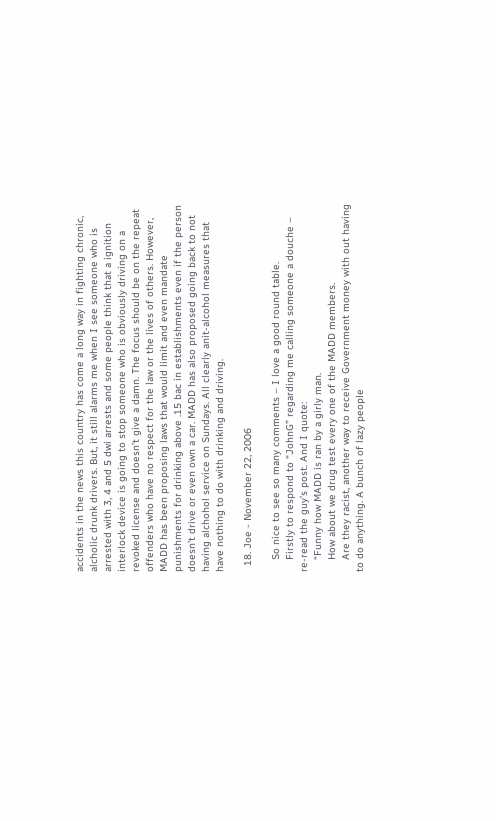accidents in the news this country has come a long way in fighting chronic, alcholic drunk drivers. But, it still alarms me when I see someone who is arrested with 3, 4 and 5 dwi arrests and some people think that a ignition interlock device is going to stop someone who is obviously driving on a revoked license and doesn’t give a damn. The focus should be on the repeat offenders who have no respect for the law or the lives of others. However, MADD has been proposing laws that would limit and even mandate punishments for drinking above .15 bac in establishments even if the person doesn’t drive or even own a car. MADD has also proposed going back to not having alchohol service on Sundays. All clearly anit-alcohol measures that have nothing to do with drinking and driving.

  18. Joe - November 22, 2006

    So nice to see so many comments – I love a good round table.
    Firstly to respond to “JohnG” regarding me calling someone a douche – re-read the guy’s post. And I quote:
    “Funny how MADD is ran by a girly man.
    How about we drug test every one of the MADD members.
    Are they racist, another way to receive Government money with out having to do anything. A bunch of lazy people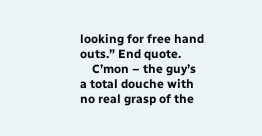looking for free hand outs.” End quote.
    C’mon – the guy’s a total douche with no real grasp of the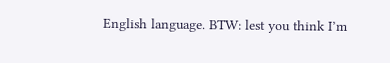English language. BTW: lest you think I’m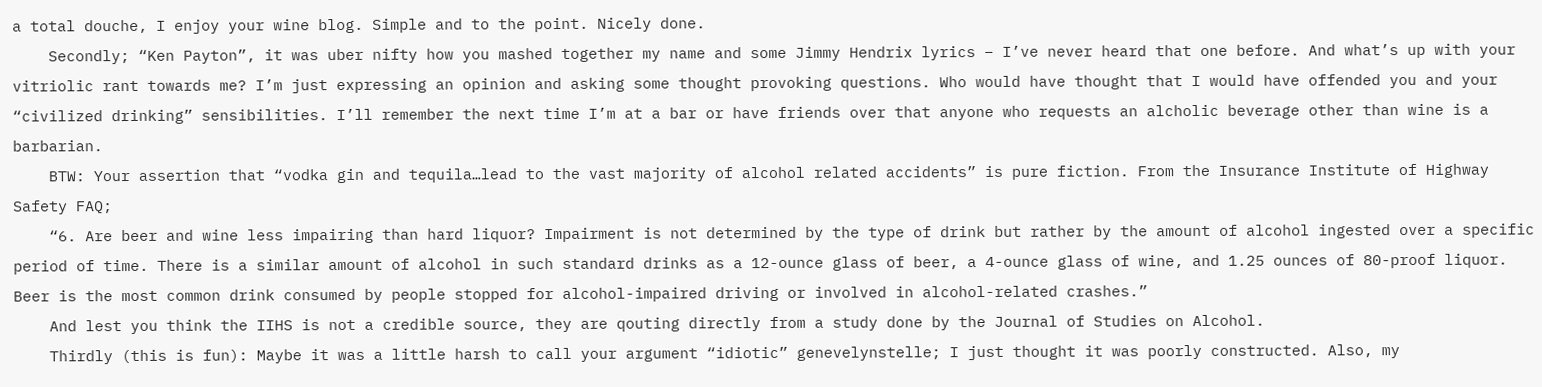a total douche, I enjoy your wine blog. Simple and to the point. Nicely done.
    Secondly; “Ken Payton”, it was uber nifty how you mashed together my name and some Jimmy Hendrix lyrics – I’ve never heard that one before. And what’s up with your vitriolic rant towards me? I’m just expressing an opinion and asking some thought provoking questions. Who would have thought that I would have offended you and your “civilized drinking” sensibilities. I’ll remember the next time I’m at a bar or have friends over that anyone who requests an alcholic beverage other than wine is a barbarian.
    BTW: Your assertion that “vodka gin and tequila…lead to the vast majority of alcohol related accidents” is pure fiction. From the Insurance Institute of Highway Safety FAQ;
    “6. Are beer and wine less impairing than hard liquor? Impairment is not determined by the type of drink but rather by the amount of alcohol ingested over a specific period of time. There is a similar amount of alcohol in such standard drinks as a 12-ounce glass of beer, a 4-ounce glass of wine, and 1.25 ounces of 80-proof liquor. Beer is the most common drink consumed by people stopped for alcohol-impaired driving or involved in alcohol-related crashes.”
    And lest you think the IIHS is not a credible source, they are qouting directly from a study done by the Journal of Studies on Alcohol.
    Thirdly (this is fun): Maybe it was a little harsh to call your argument “idiotic” genevelynstelle; I just thought it was poorly constructed. Also, my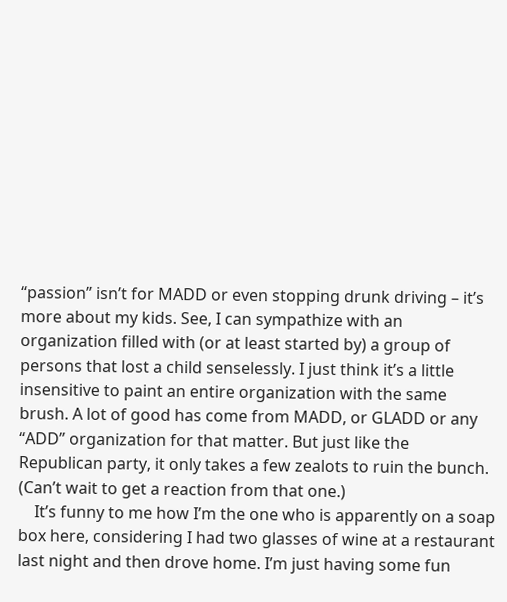“passion” isn’t for MADD or even stopping drunk driving – it’s more about my kids. See, I can sympathize with an organization filled with (or at least started by) a group of persons that lost a child senselessly. I just think it’s a little insensitive to paint an entire organization with the same brush. A lot of good has come from MADD, or GLADD or any “ADD” organization for that matter. But just like the Republican party, it only takes a few zealots to ruin the bunch. (Can’t wait to get a reaction from that one.)
    It’s funny to me how I’m the one who is apparently on a soap box here, considering I had two glasses of wine at a restaurant last night and then drove home. I’m just having some fun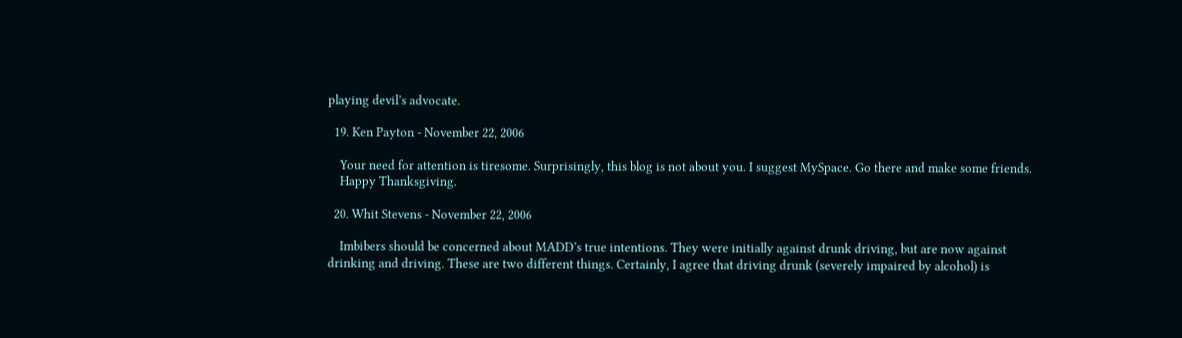playing devil’s advocate.

  19. Ken Payton - November 22, 2006

    Your need for attention is tiresome. Surprisingly, this blog is not about you. I suggest MySpace. Go there and make some friends.
    Happy Thanksgiving.

  20. Whit Stevens - November 22, 2006

    Imbibers should be concerned about MADD’s true intentions. They were initially against drunk driving, but are now against drinking and driving. These are two different things. Certainly, I agree that driving drunk (severely impaired by alcohol) is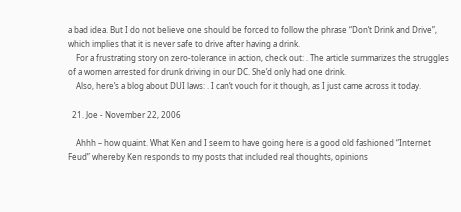a bad idea. But I do not believe one should be forced to follow the phrase “Don’t Drink and Drive”, which implies that it is never safe to drive after having a drink.
    For a frustrating story on zero-tolerance in action, check out: . The article summarizes the struggles of a women arrested for drunk driving in our DC. She’d only had one drink.
    Also, here’s a blog about DUI laws: . I can’t vouch for it though, as I just came across it today.

  21. Joe - November 22, 2006

    Ahhh – how quaint. What Ken and I seem to have going here is a good old fashioned “Internet Feud” whereby Ken responds to my posts that included real thoughts, opinions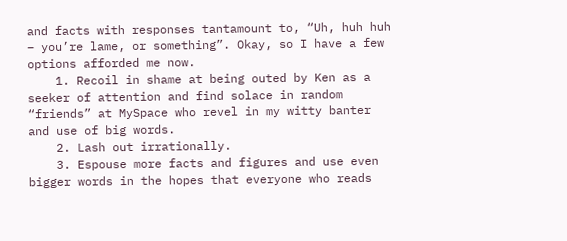and facts with responses tantamount to, “Uh, huh huh – you’re lame, or something”. Okay, so I have a few options afforded me now.
    1. Recoil in shame at being outed by Ken as a seeker of attention and find solace in random “friends” at MySpace who revel in my witty banter and use of big words.
    2. Lash out irrationally.
    3. Espouse more facts and figures and use even bigger words in the hopes that everyone who reads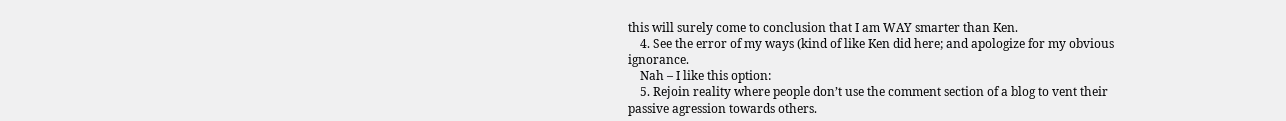this will surely come to conclusion that I am WAY smarter than Ken.
    4. See the error of my ways (kind of like Ken did here; and apologize for my obvious ignorance.
    Nah – I like this option:
    5. Rejoin reality where people don’t use the comment section of a blog to vent their passive agression towards others.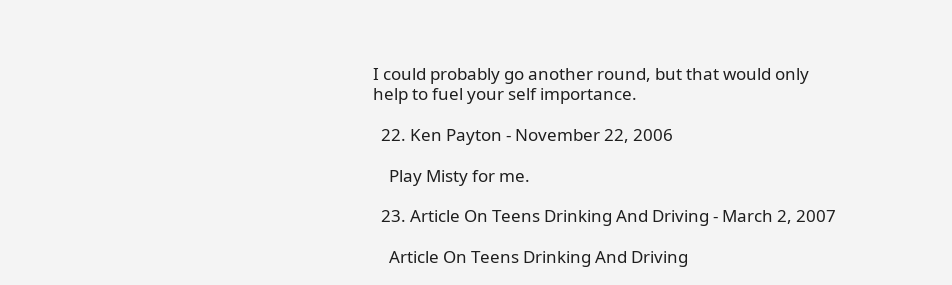I could probably go another round, but that would only help to fuel your self importance.

  22. Ken Payton - November 22, 2006

    Play Misty for me.

  23. Article On Teens Drinking And Driving - March 2, 2007

    Article On Teens Drinking And Driving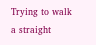Trying to walk a straight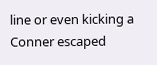line or even kicking a Conner escaped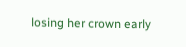losing her crown early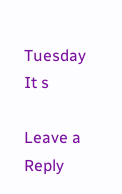Tuesday It s

Leave a Reply